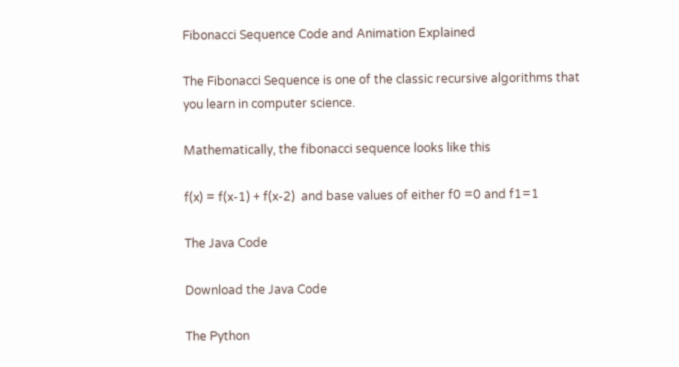Fibonacci Sequence Code and Animation Explained

The Fibonacci Sequence is one of the classic recursive algorithms that you learn in computer science.

Mathematically, the fibonacci sequence looks like this

f(x) = f(x-1) + f(x-2)  and base values of either f0 =0 and f1=1

The Java Code

Download the Java Code

The Python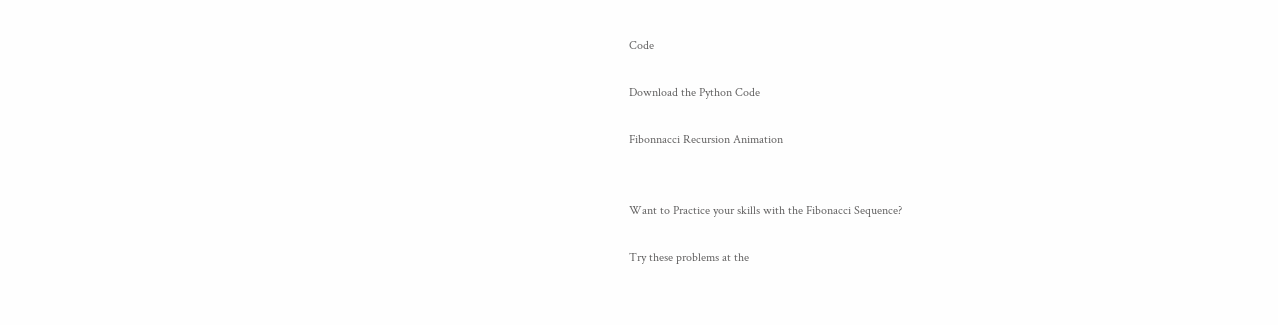Code

Download the Python Code

Fibonnacci Recursion Animation


Want to Practice your skills with the Fibonacci Sequence?

Try these problems at the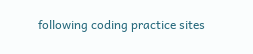following coding practice sites